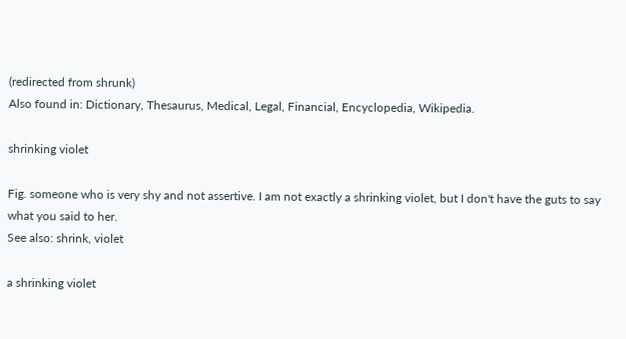(redirected from shrunk)
Also found in: Dictionary, Thesaurus, Medical, Legal, Financial, Encyclopedia, Wikipedia.

shrinking violet

Fig. someone who is very shy and not assertive. I am not exactly a shrinking violet, but I don't have the guts to say what you said to her.
See also: shrink, violet

a shrinking violet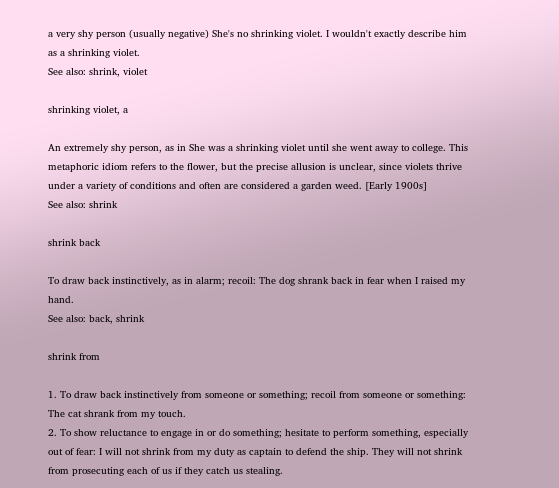a very shy person (usually negative) She's no shrinking violet. I wouldn't exactly describe him as a shrinking violet.
See also: shrink, violet

shrinking violet, a

An extremely shy person, as in She was a shrinking violet until she went away to college. This metaphoric idiom refers to the flower, but the precise allusion is unclear, since violets thrive under a variety of conditions and often are considered a garden weed. [Early 1900s]
See also: shrink

shrink back

To draw back instinctively, as in alarm; recoil: The dog shrank back in fear when I raised my hand.
See also: back, shrink

shrink from

1. To draw back instinctively from someone or something; recoil from someone or something: The cat shrank from my touch.
2. To show reluctance to engage in or do something; hesitate to perform something, especially out of fear: I will not shrink from my duty as captain to defend the ship. They will not shrink from prosecuting each of us if they catch us stealing.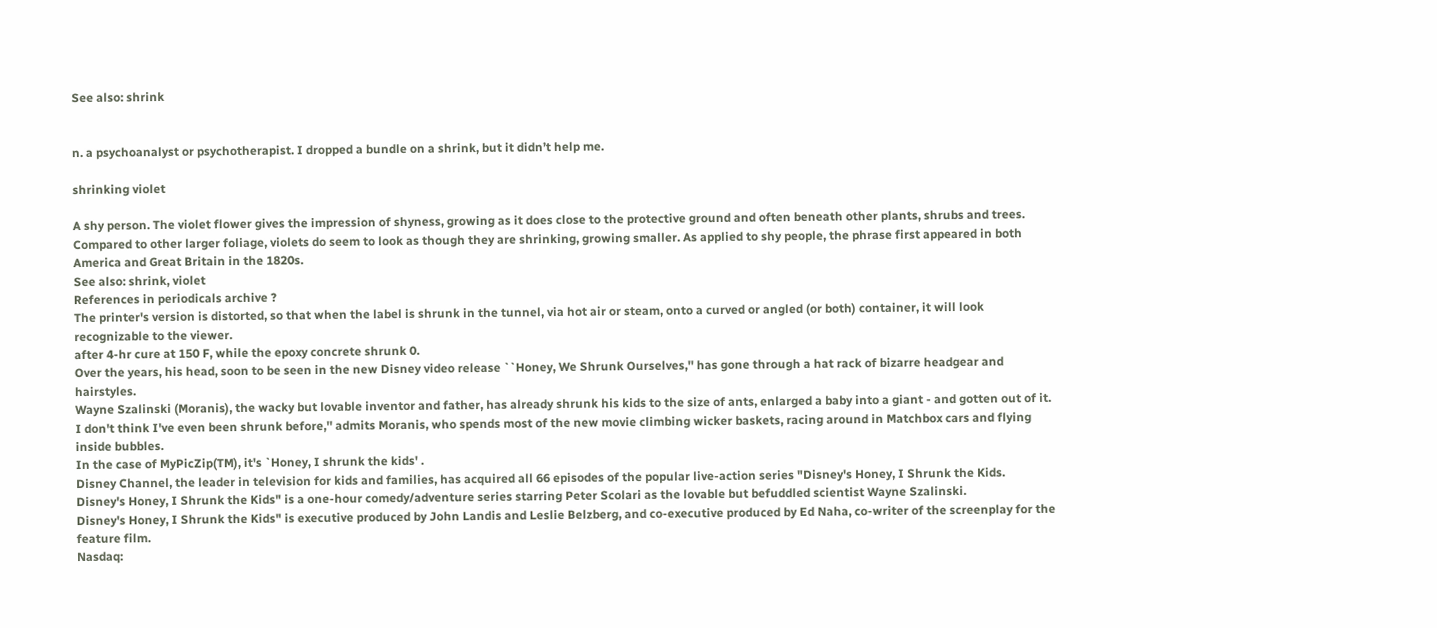See also: shrink


n. a psychoanalyst or psychotherapist. I dropped a bundle on a shrink, but it didn’t help me.

shrinking violet

A shy person. The violet flower gives the impression of shyness, growing as it does close to the protective ground and often beneath other plants, shrubs and trees. Compared to other larger foliage, violets do seem to look as though they are shrinking, growing smaller. As applied to shy people, the phrase first appeared in both America and Great Britain in the 1820s.
See also: shrink, violet
References in periodicals archive ?
The printer's version is distorted, so that when the label is shrunk in the tunnel, via hot air or steam, onto a curved or angled (or both) container, it will look recognizable to the viewer.
after 4-hr cure at 150 F, while the epoxy concrete shrunk 0.
Over the years, his head, soon to be seen in the new Disney video release ``Honey, We Shrunk Ourselves,'' has gone through a hat rack of bizarre headgear and hairstyles.
Wayne Szalinski (Moranis), the wacky but lovable inventor and father, has already shrunk his kids to the size of ants, enlarged a baby into a giant - and gotten out of it.
I don't think I've even been shrunk before,'' admits Moranis, who spends most of the new movie climbing wicker baskets, racing around in Matchbox cars and flying inside bubbles.
In the case of MyPicZip(TM), it's `Honey, I shrunk the kids' .
Disney Channel, the leader in television for kids and families, has acquired all 66 episodes of the popular live-action series "Disney's Honey, I Shrunk the Kids.
Disney's Honey, I Shrunk the Kids" is a one-hour comedy/adventure series starring Peter Scolari as the lovable but befuddled scientist Wayne Szalinski.
Disney's Honey, I Shrunk the Kids" is executive produced by John Landis and Leslie Belzberg, and co-executive produced by Ed Naha, co-writer of the screenplay for the feature film.
Nasdaq: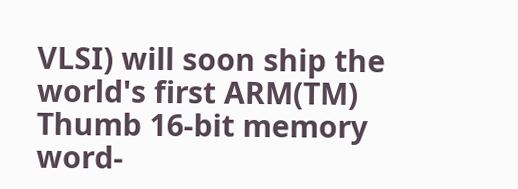VLSI) will soon ship the world's first ARM(TM) Thumb 16-bit memory word-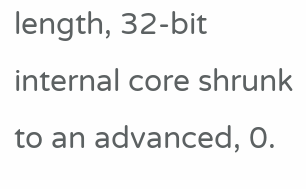length, 32-bit internal core shrunk to an advanced, 0.